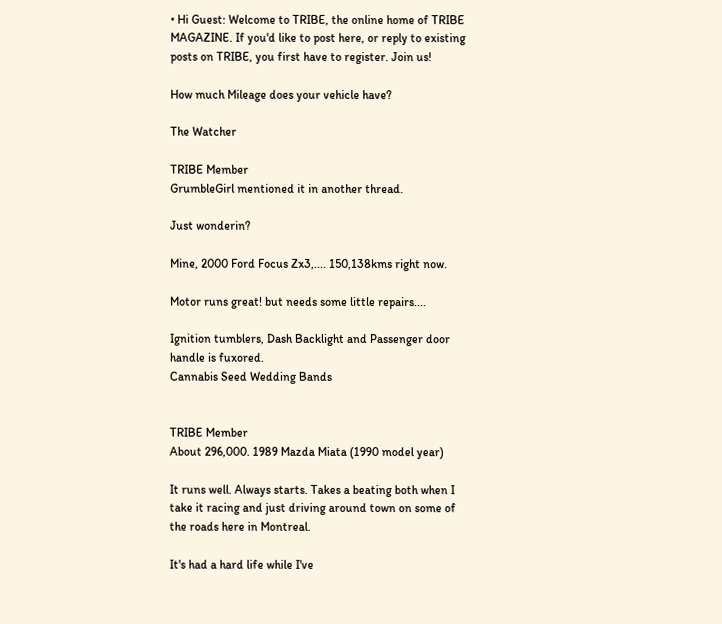• Hi Guest: Welcome to TRIBE, the online home of TRIBE MAGAZINE. If you'd like to post here, or reply to existing posts on TRIBE, you first have to register. Join us!

How much Mileage does your vehicle have?

The Watcher

TRIBE Member
GrumbleGirl mentioned it in another thread.

Just wonderin?

Mine, 2000 Ford Focus Zx3,.... 150,138kms right now.

Motor runs great! but needs some little repairs....

Ignition tumblers, Dash Backlight and Passenger door handle is fuxored.
Cannabis Seed Wedding Bands


TRIBE Member
About 296,000. 1989 Mazda Miata (1990 model year)

It runs well. Always starts. Takes a beating both when I take it racing and just driving around town on some of the roads here in Montreal.

It's had a hard life while I've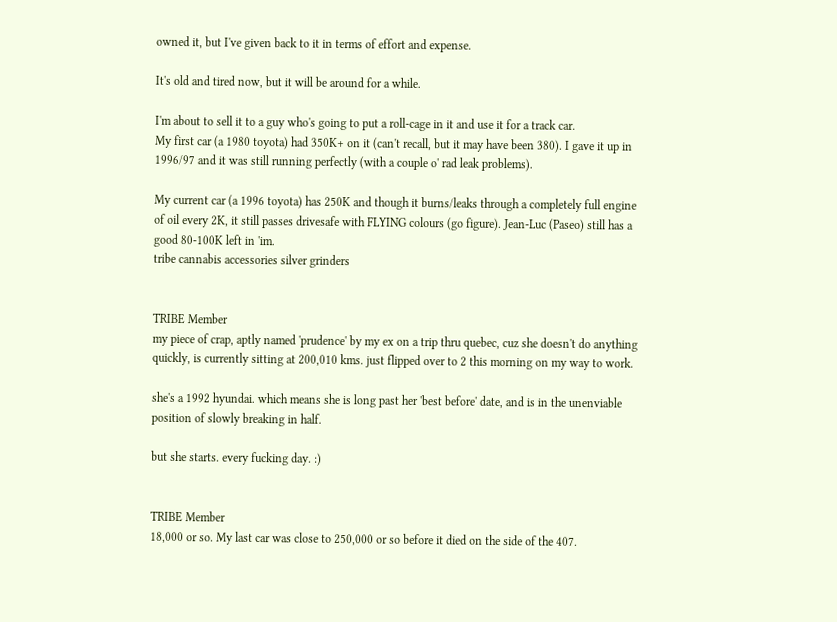owned it, but I've given back to it in terms of effort and expense.

It's old and tired now, but it will be around for a while.

I'm about to sell it to a guy who's going to put a roll-cage in it and use it for a track car.
My first car (a 1980 toyota) had 350K+ on it (can't recall, but it may have been 380). I gave it up in 1996/97 and it was still running perfectly (with a couple o' rad leak problems).

My current car (a 1996 toyota) has 250K and though it burns/leaks through a completely full engine of oil every 2K, it still passes drivesafe with FLYING colours (go figure). Jean-Luc (Paseo) still has a good 80-100K left in 'im.
tribe cannabis accessories silver grinders


TRIBE Member
my piece of crap, aptly named 'prudence' by my ex on a trip thru quebec, cuz she doesn't do anything quickly, is currently sitting at 200,010 kms. just flipped over to 2 this morning on my way to work.

she's a 1992 hyundai. which means she is long past her 'best before' date, and is in the unenviable position of slowly breaking in half.

but she starts. every fucking day. :)


TRIBE Member
18,000 or so. My last car was close to 250,000 or so before it died on the side of the 407.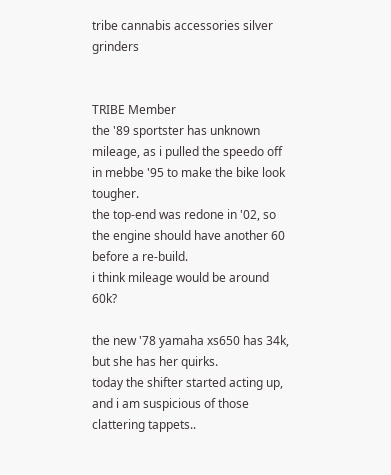tribe cannabis accessories silver grinders


TRIBE Member
the '89 sportster has unknown mileage, as i pulled the speedo off in mebbe '95 to make the bike look tougher.
the top-end was redone in '02, so the engine should have another 60 before a re-build.
i think mileage would be around 60k?

the new '78 yamaha xs650 has 34k, but she has her quirks.
today the shifter started acting up, and i am suspicious of those clattering tappets..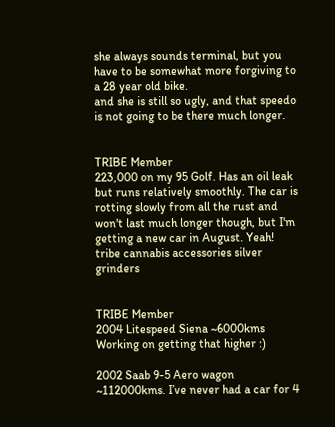she always sounds terminal, but you have to be somewhat more forgiving to a 28 year old bike.
and she is still so ugly, and that speedo is not going to be there much longer.


TRIBE Member
223,000 on my 95 Golf. Has an oil leak but runs relatively smoothly. The car is rotting slowly from all the rust and won't last much longer though, but I'm getting a new car in August. Yeah!
tribe cannabis accessories silver grinders


TRIBE Member
2004 Litespeed Siena ~6000kms Working on getting that higher :)

2002 Saab 9-5 Aero wagon ~112000kms. I’ve never had a car for 4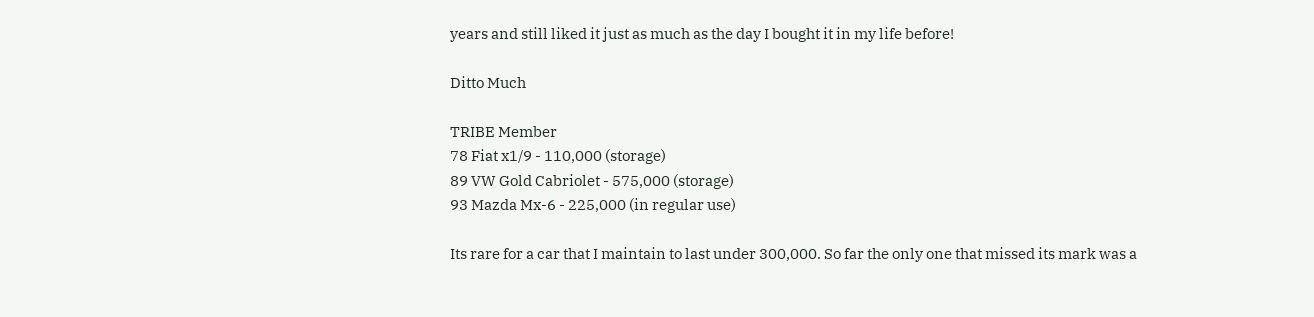years and still liked it just as much as the day I bought it in my life before!

Ditto Much

TRIBE Member
78 Fiat x1/9 - 110,000 (storage)
89 VW Gold Cabriolet - 575,000 (storage)
93 Mazda Mx-6 - 225,000 (in regular use)

Its rare for a car that I maintain to last under 300,000. So far the only one that missed its mark was a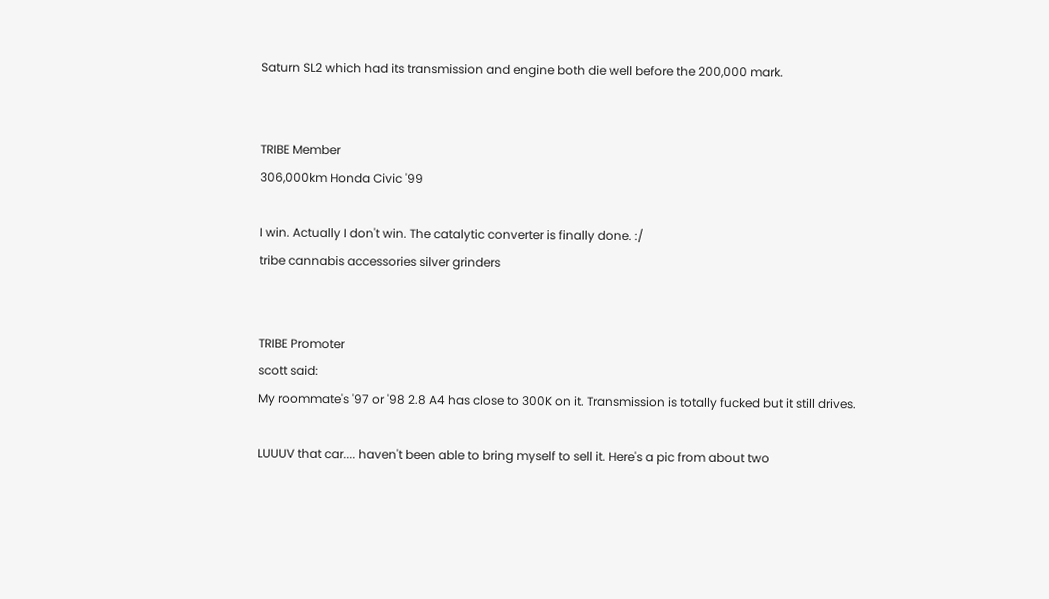Saturn SL2 which had its transmission and engine both die well before the 200,000 mark.


TRIBE Member
306,000km Honda Civic '99

I win. Actually I don't win. The catalytic converter is finally done. :/
tribe cannabis accessories silver grinders


TRIBE Promoter
scott said:
My roommate's '97 or '98 2.8 A4 has close to 300K on it. Transmission is totally fucked but it still drives.

LUUUV that car.... haven't been able to bring myself to sell it. Here's a pic from about two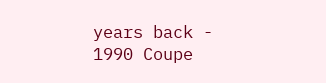years back - 1990 Coupe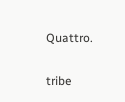Quattro.

tribe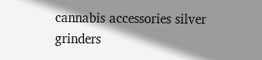cannabis accessories silver grinders